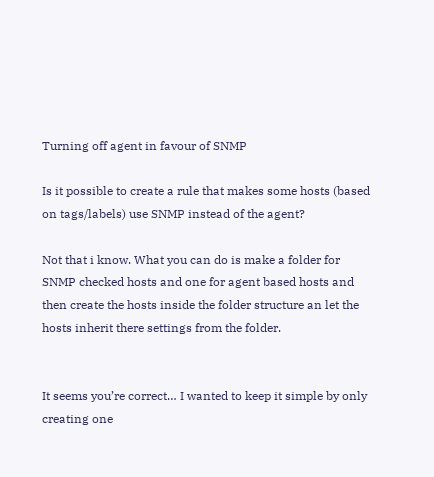Turning off agent in favour of SNMP

Is it possible to create a rule that makes some hosts (based on tags/labels) use SNMP instead of the agent?

Not that i know. What you can do is make a folder for SNMP checked hosts and one for agent based hosts and then create the hosts inside the folder structure an let the hosts inherit there settings from the folder.


It seems you’re correct… I wanted to keep it simple by only creating one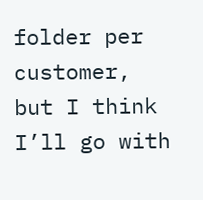folder per customer, but I think I’ll go with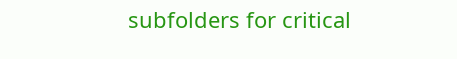subfolders for critical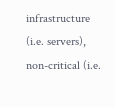infrastructure (i.e. servers), non-critical (i.e.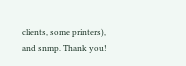clients, some printers), and snmp. Thank you!